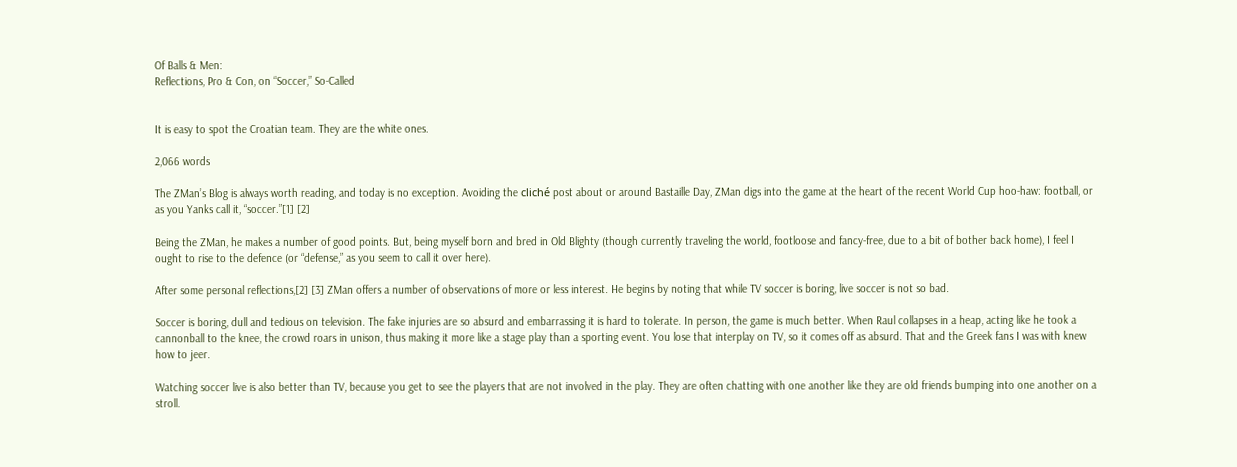Of Balls & Men:
Reflections, Pro & Con, on “Soccer,” So-Called


It is easy to spot the Croatian team. They are the white ones.

2,066 words

The ZMan’s Blog is always worth reading, and today is no exception. Avoiding the cliché post about or around Bastaille Day, ZMan digs into the game at the heart of the recent World Cup hoo-haw: football, or as you Yanks call it, “soccer.”[1] [2]

Being the ZMan, he makes a number of good points. But, being myself born and bred in Old Blighty (though currently traveling the world, footloose and fancy-free, due to a bit of bother back home), I feel I ought to rise to the defence (or “defense,” as you seem to call it over here).

After some personal reflections,[2] [3] ZMan offers a number of observations of more or less interest. He begins by noting that while TV soccer is boring, live soccer is not so bad.

Soccer is boring, dull and tedious on television. The fake injuries are so absurd and embarrassing it is hard to tolerate. In person, the game is much better. When Raul collapses in a heap, acting like he took a cannonball to the knee, the crowd roars in unison, thus making it more like a stage play than a sporting event. You lose that interplay on TV, so it comes off as absurd. That and the Greek fans I was with knew how to jeer.

Watching soccer live is also better than TV, because you get to see the players that are not involved in the play. They are often chatting with one another like they are old friends bumping into one another on a stroll.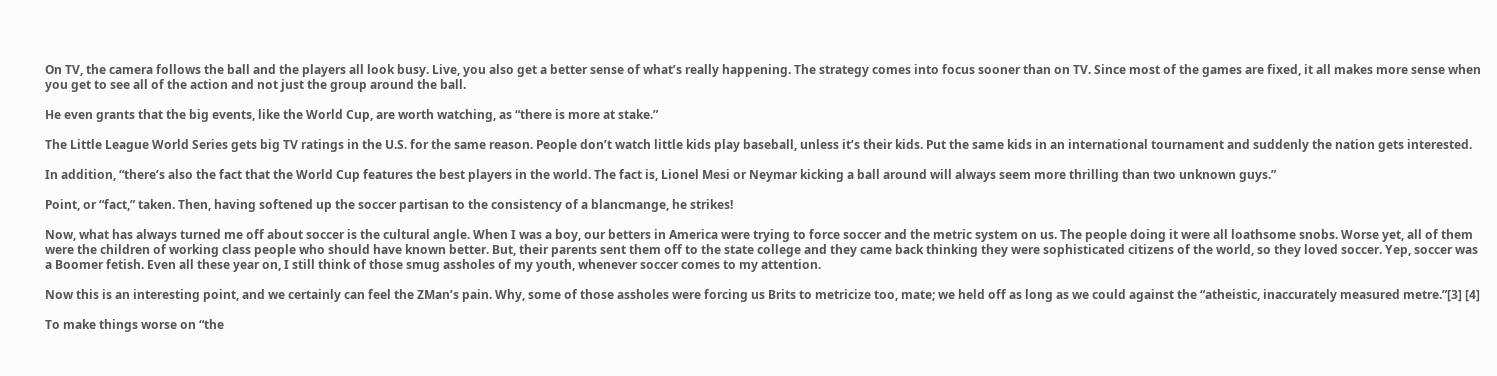On TV, the camera follows the ball and the players all look busy. Live, you also get a better sense of what’s really happening. The strategy comes into focus sooner than on TV. Since most of the games are fixed, it all makes more sense when you get to see all of the action and not just the group around the ball.

He even grants that the big events, like the World Cup, are worth watching, as “there is more at stake.”

The Little League World Series gets big TV ratings in the U.S. for the same reason. People don’t watch little kids play baseball, unless it’s their kids. Put the same kids in an international tournament and suddenly the nation gets interested.

In addition, “there’s also the fact that the World Cup features the best players in the world. The fact is, Lionel Mesi or Neymar kicking a ball around will always seem more thrilling than two unknown guys.”

Point, or “fact,” taken. Then, having softened up the soccer partisan to the consistency of a blancmange, he strikes!

Now, what has always turned me off about soccer is the cultural angle. When I was a boy, our betters in America were trying to force soccer and the metric system on us. The people doing it were all loathsome snobs. Worse yet, all of them were the children of working class people who should have known better. But, their parents sent them off to the state college and they came back thinking they were sophisticated citizens of the world, so they loved soccer. Yep, soccer was a Boomer fetish. Even all these year on, I still think of those smug assholes of my youth, whenever soccer comes to my attention.

Now this is an interesting point, and we certainly can feel the ZMan’s pain. Why, some of those assholes were forcing us Brits to metricize too, mate; we held off as long as we could against the “atheistic, inaccurately measured metre.”[3] [4]

To make things worse on “the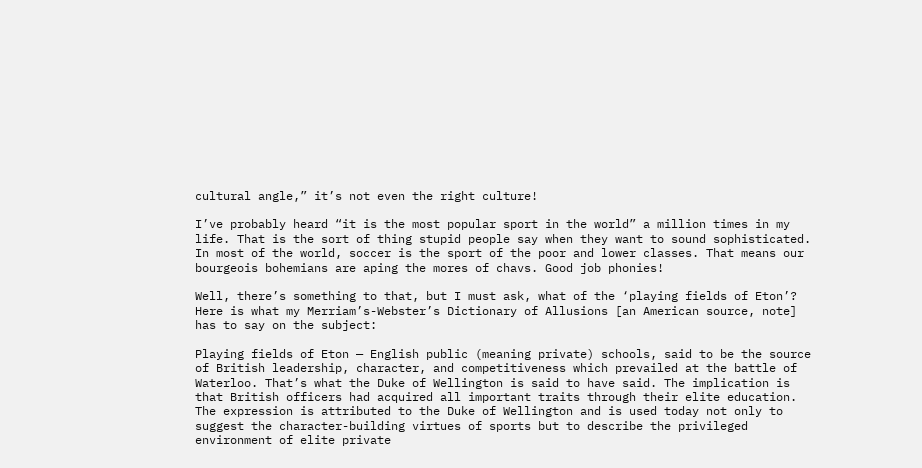cultural angle,” it’s not even the right culture!

I’ve probably heard “it is the most popular sport in the world” a million times in my life. That is the sort of thing stupid people say when they want to sound sophisticated. In most of the world, soccer is the sport of the poor and lower classes. That means our bourgeois bohemians are aping the mores of chavs. Good job phonies!

Well, there’s something to that, but I must ask, what of the ‘playing fields of Eton’? Here is what my Merriam’s-Webster’s Dictionary of Allusions [an American source, note] has to say on the subject:

Playing fields of Eton — English public (meaning private) schools, said to be the source of British leadership, character, and competitiveness which prevailed at the battle of Waterloo. That’s what the Duke of Wellington is said to have said. The implication is that British officers had acquired all important traits through their elite education.
The expression is attributed to the Duke of Wellington and is used today not only to suggest the character-building virtues of sports but to describe the privileged environment of elite private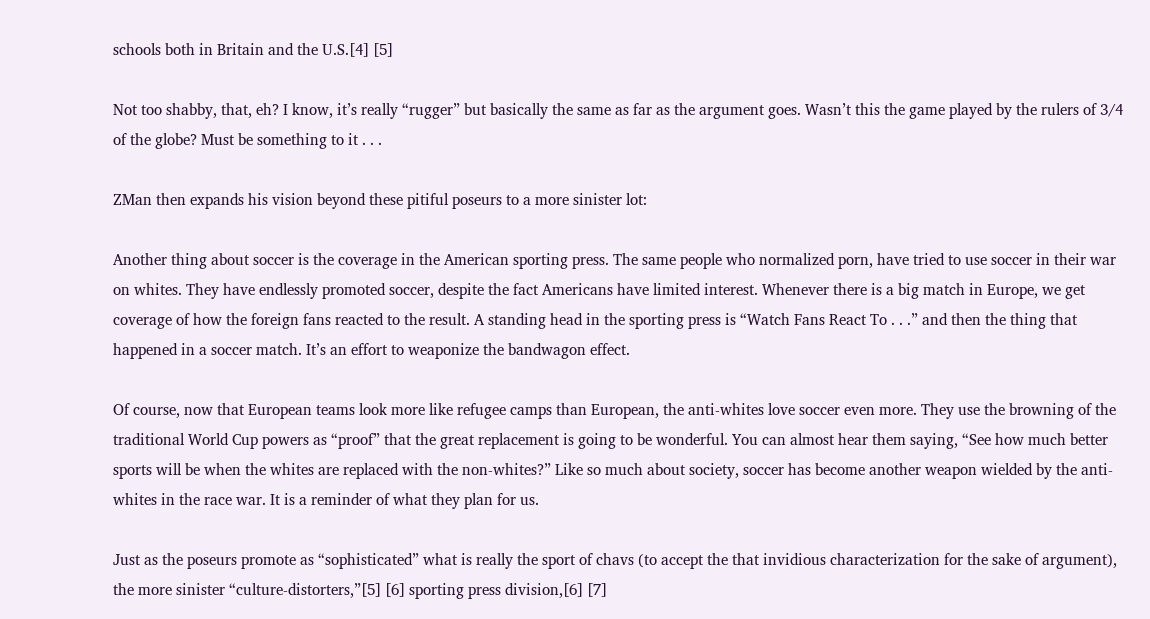schools both in Britain and the U.S.[4] [5]

Not too shabby, that, eh? I know, it’s really “rugger” but basically the same as far as the argument goes. Wasn’t this the game played by the rulers of 3/4 of the globe? Must be something to it . . .

ZMan then expands his vision beyond these pitiful poseurs to a more sinister lot:

Another thing about soccer is the coverage in the American sporting press. The same people who normalized porn, have tried to use soccer in their war on whites. They have endlessly promoted soccer, despite the fact Americans have limited interest. Whenever there is a big match in Europe, we get coverage of how the foreign fans reacted to the result. A standing head in the sporting press is “Watch Fans React To . . .” and then the thing that happened in a soccer match. It’s an effort to weaponize the bandwagon effect.

Of course, now that European teams look more like refugee camps than European, the anti-whites love soccer even more. They use the browning of the traditional World Cup powers as “proof” that the great replacement is going to be wonderful. You can almost hear them saying, “See how much better sports will be when the whites are replaced with the non-whites?” Like so much about society, soccer has become another weapon wielded by the anti-whites in the race war. It is a reminder of what they plan for us.

Just as the poseurs promote as “sophisticated” what is really the sport of chavs (to accept the that invidious characterization for the sake of argument), the more sinister “culture-distorters,”[5] [6] sporting press division,[6] [7]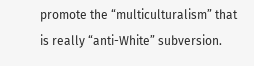promote the “multiculturalism” that is really “anti-White” subversion.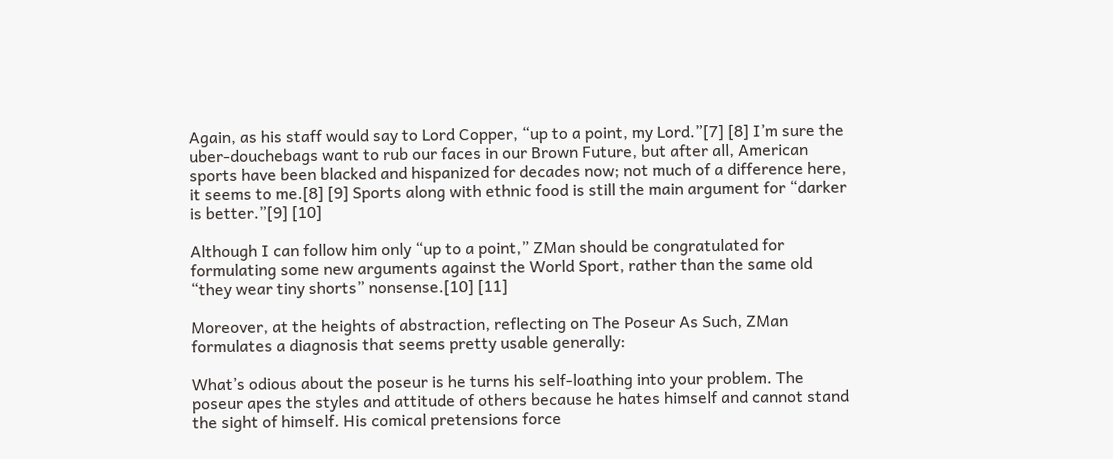Again, as his staff would say to Lord Copper, “up to a point, my Lord.”[7] [8] I’m sure the uber-douchebags want to rub our faces in our Brown Future, but after all, American sports have been blacked and hispanized for decades now; not much of a difference here, it seems to me.[8] [9] Sports along with ethnic food is still the main argument for “darker is better.”[9] [10]

Although I can follow him only “up to a point,” ZMan should be congratulated for formulating some new arguments against the World Sport, rather than the same old “they wear tiny shorts” nonsense.[10] [11]

Moreover, at the heights of abstraction, reflecting on The Poseur As Such, ZMan formulates a diagnosis that seems pretty usable generally:

What’s odious about the poseur is he turns his self-loathing into your problem. The poseur apes the styles and attitude of others because he hates himself and cannot stand the sight of himself. His comical pretensions force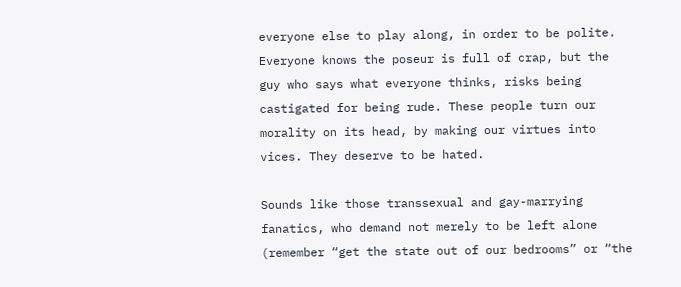everyone else to play along, in order to be polite. Everyone knows the poseur is full of crap, but the guy who says what everyone thinks, risks being castigated for being rude. These people turn our morality on its head, by making our virtues into vices. They deserve to be hated.

Sounds like those transsexual and gay-marrying fanatics, who demand not merely to be left alone (remember “get the state out of our bedrooms” or “the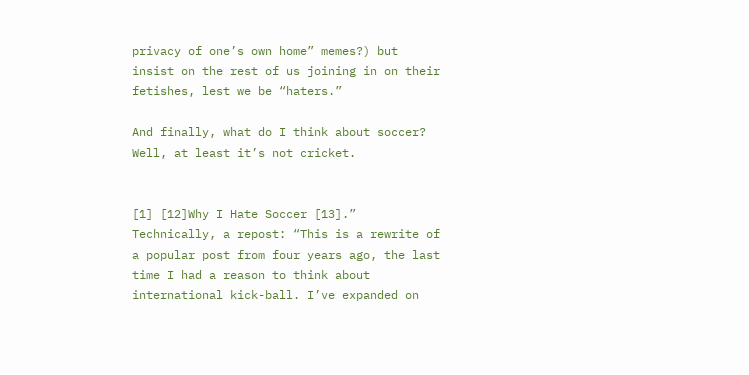privacy of one’s own home” memes?) but insist on the rest of us joining in on their fetishes, lest we be “haters.”

And finally, what do I think about soccer? Well, at least it’s not cricket.


[1] [12]Why I Hate Soccer [13].” Technically, a repost: “This is a rewrite of a popular post from four years ago, the last time I had a reason to think about international kick-ball. I’ve expanded on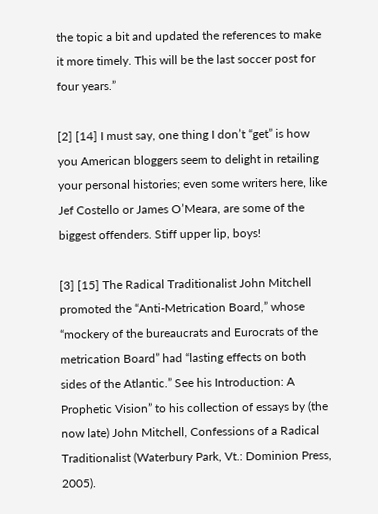the topic a bit and updated the references to make it more timely. This will be the last soccer post for four years.”

[2] [14] I must say, one thing I don’t “get” is how you American bloggers seem to delight in retailing your personal histories; even some writers here, like Jef Costello or James O’Meara, are some of the biggest offenders. Stiff upper lip, boys!

[3] [15] The Radical Traditionalist John Mitchell promoted the “Anti-Metrication Board,” whose “mockery of the bureaucrats and Eurocrats of the metrication Board” had “lasting effects on both sides of the Atlantic.” See his Introduction: A Prophetic Vision” to his collection of essays by (the now late) John Mitchell, Confessions of a Radical Traditionalist (Waterbury Park, Vt.: Dominion Press, 2005).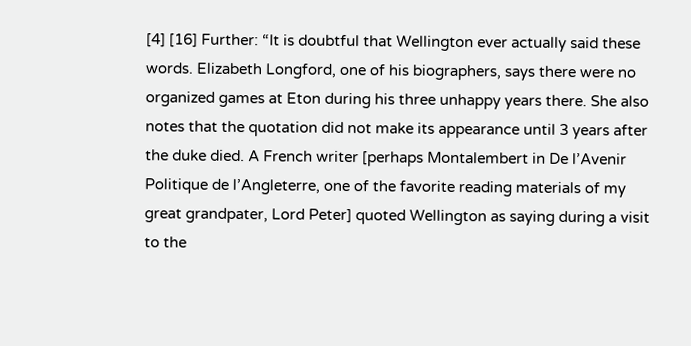[4] [16] Further: “It is doubtful that Wellington ever actually said these words. Elizabeth Longford, one of his biographers, says there were no organized games at Eton during his three unhappy years there. She also notes that the quotation did not make its appearance until 3 years after the duke died. A French writer [perhaps Montalembert in De l’Avenir Politique de l’Angleterre, one of the favorite reading materials of my great grandpater, Lord Peter] quoted Wellington as saying during a visit to the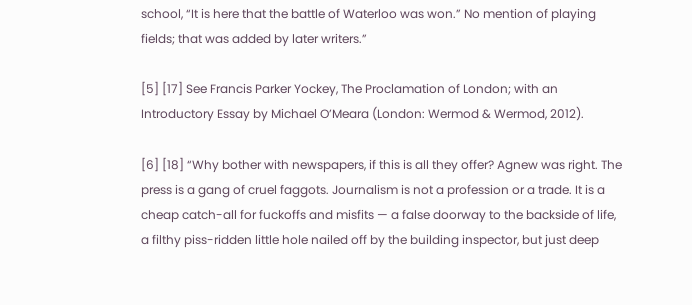school, “It is here that the battle of Waterloo was won.” No mention of playing fields; that was added by later writers.”

[5] [17] See Francis Parker Yockey, The Proclamation of London; with an Introductory Essay by Michael O’Meara (London: Wermod & Wermod, 2012).

[6] [18] “Why bother with newspapers, if this is all they offer? Agnew was right. The press is a gang of cruel faggots. Journalism is not a profession or a trade. It is a cheap catch-all for fuckoffs and misfits — a false doorway to the backside of life, a filthy piss-ridden little hole nailed off by the building inspector, but just deep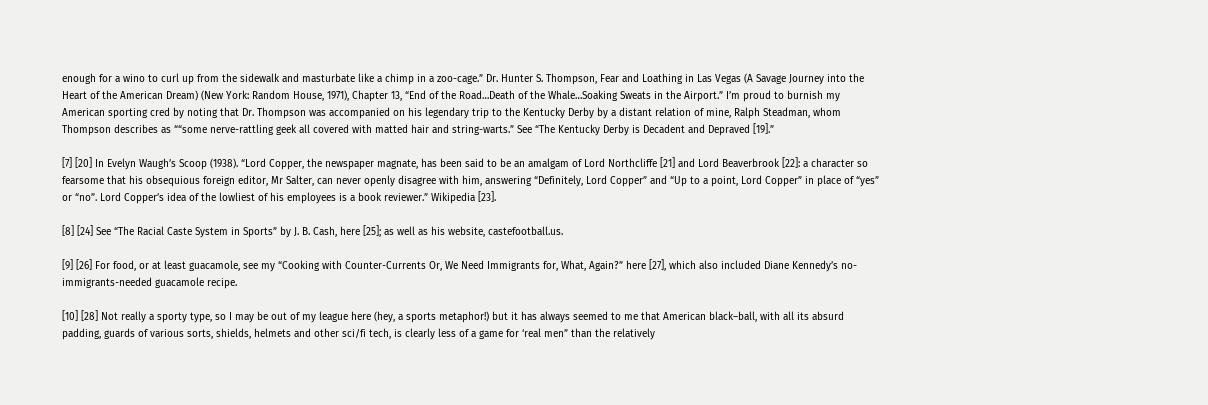enough for a wino to curl up from the sidewalk and masturbate like a chimp in a zoo-cage.” Dr. Hunter S. Thompson, Fear and Loathing in Las Vegas (A Savage Journey into the Heart of the American Dream) (New York: Random House, 1971), Chapter 13, “End of the Road…Death of the Whale…Soaking Sweats in the Airport.” I’m proud to burnish my American sporting cred by noting that Dr. Thompson was accompanied on his legendary trip to the Kentucky Derby by a distant relation of mine, Ralph Steadman, whom Thompson describes as ““some nerve-rattling geek all covered with matted hair and string-warts.” See “The Kentucky Derby is Decadent and Depraved [19].”

[7] [20] In Evelyn Waugh’s Scoop (1938). “Lord Copper, the newspaper magnate, has been said to be an amalgam of Lord Northcliffe [21] and Lord Beaverbrook [22]: a character so fearsome that his obsequious foreign editor, Mr Salter, can never openly disagree with him, answering “Definitely, Lord Copper” and “Up to a point, Lord Copper” in place of “yes” or “no”. Lord Copper’s idea of the lowliest of his employees is a book reviewer.” Wikipedia [23].

[8] [24] See “The Racial Caste System in Sports” by J. B. Cash, here [25]; as well as his website, castefootball.us.

[9] [26] For food, or at least guacamole, see my “Cooking with Counter-Currents Or, We Need Immigrants for, What, Again?” here [27], which also included Diane Kennedy’s no-immigrants-needed guacamole recipe.

[10] [28] Not really a sporty type, so I may be out of my league here (hey, a sports metaphor!) but it has always seemed to me that American black–ball, with all its absurd padding, guards of various sorts, shields, helmets and other sci/fi tech, is clearly less of a game for ‘real men” than the relatively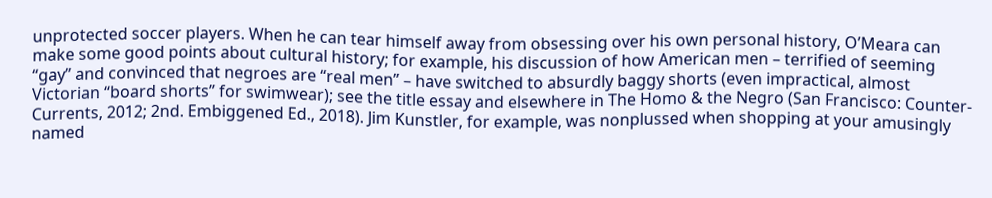unprotected soccer players. When he can tear himself away from obsessing over his own personal history, O’Meara can make some good points about cultural history; for example, his discussion of how American men – terrified of seeming “gay” and convinced that negroes are “real men” – have switched to absurdly baggy shorts (even impractical, almost Victorian “board shorts” for swimwear); see the title essay and elsewhere in The Homo & the Negro (San Francisco: Counter-Currents, 2012; 2nd. Embiggened Ed., 2018). Jim Kunstler, for example, was nonplussed when shopping at your amusingly named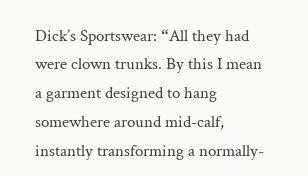Dick’s Sportswear: “All they had were clown trunks. By this I mean a garment designed to hang somewhere around mid-calf, instantly transforming a normally-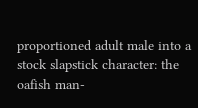proportioned adult male into a stock slapstick character: the oafish man-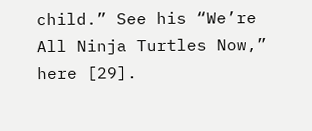child.” See his “We’re All Ninja Turtles Now,” here [29].